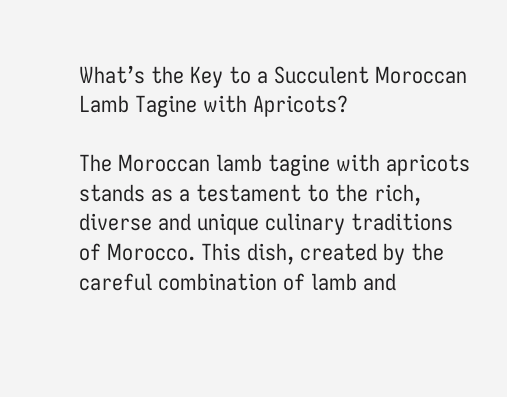What’s the Key to a Succulent Moroccan Lamb Tagine with Apricots?

The Moroccan lamb tagine with apricots stands as a testament to the rich, diverse and unique culinary traditions of Morocco. This dish, created by the careful combination of lamb and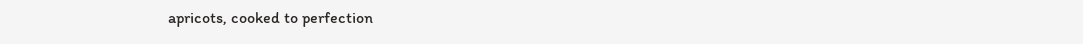apricots, cooked to perfection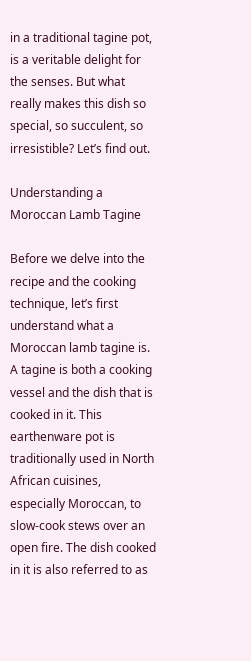in a traditional tagine pot, is a veritable delight for the senses. But what really makes this dish so special, so succulent, so irresistible? Let’s find out.

Understanding a Moroccan Lamb Tagine

Before we delve into the recipe and the cooking technique, let’s first understand what a Moroccan lamb tagine is. A tagine is both a cooking vessel and the dish that is cooked in it. This earthenware pot is traditionally used in North African cuisines, especially Moroccan, to slow-cook stews over an open fire. The dish cooked in it is also referred to as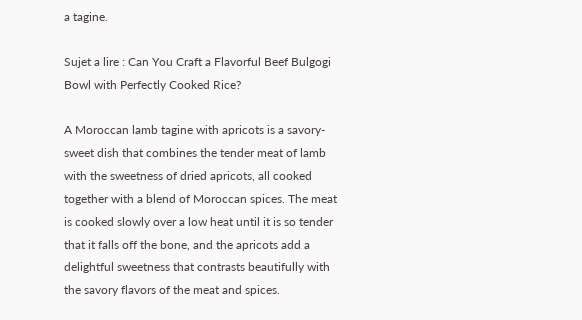a tagine.

Sujet a lire : Can You Craft a Flavorful Beef Bulgogi Bowl with Perfectly Cooked Rice?

A Moroccan lamb tagine with apricots is a savory-sweet dish that combines the tender meat of lamb with the sweetness of dried apricots, all cooked together with a blend of Moroccan spices. The meat is cooked slowly over a low heat until it is so tender that it falls off the bone, and the apricots add a delightful sweetness that contrasts beautifully with the savory flavors of the meat and spices.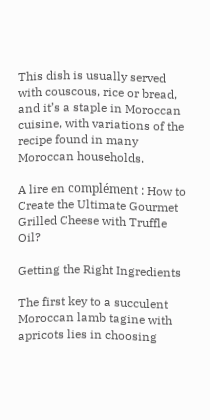This dish is usually served with couscous, rice or bread, and it’s a staple in Moroccan cuisine, with variations of the recipe found in many Moroccan households.

A lire en complément : How to Create the Ultimate Gourmet Grilled Cheese with Truffle Oil?

Getting the Right Ingredients

The first key to a succulent Moroccan lamb tagine with apricots lies in choosing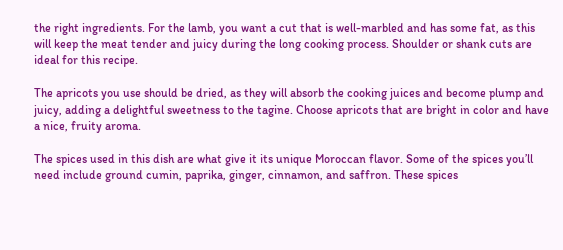the right ingredients. For the lamb, you want a cut that is well-marbled and has some fat, as this will keep the meat tender and juicy during the long cooking process. Shoulder or shank cuts are ideal for this recipe.

The apricots you use should be dried, as they will absorb the cooking juices and become plump and juicy, adding a delightful sweetness to the tagine. Choose apricots that are bright in color and have a nice, fruity aroma.

The spices used in this dish are what give it its unique Moroccan flavor. Some of the spices you’ll need include ground cumin, paprika, ginger, cinnamon, and saffron. These spices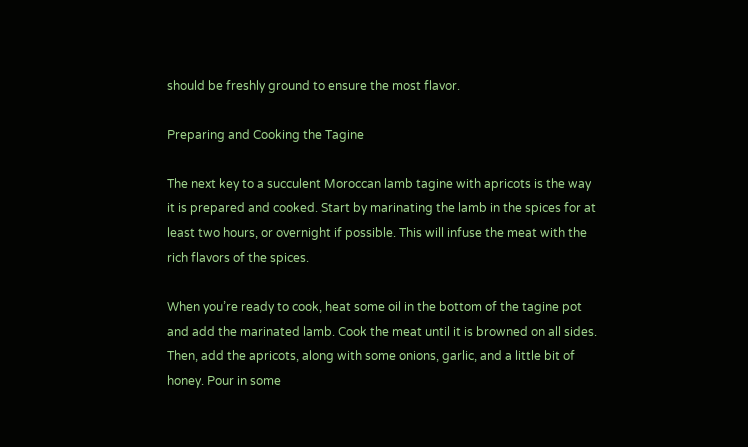should be freshly ground to ensure the most flavor.

Preparing and Cooking the Tagine

The next key to a succulent Moroccan lamb tagine with apricots is the way it is prepared and cooked. Start by marinating the lamb in the spices for at least two hours, or overnight if possible. This will infuse the meat with the rich flavors of the spices.

When you’re ready to cook, heat some oil in the bottom of the tagine pot and add the marinated lamb. Cook the meat until it is browned on all sides. Then, add the apricots, along with some onions, garlic, and a little bit of honey. Pour in some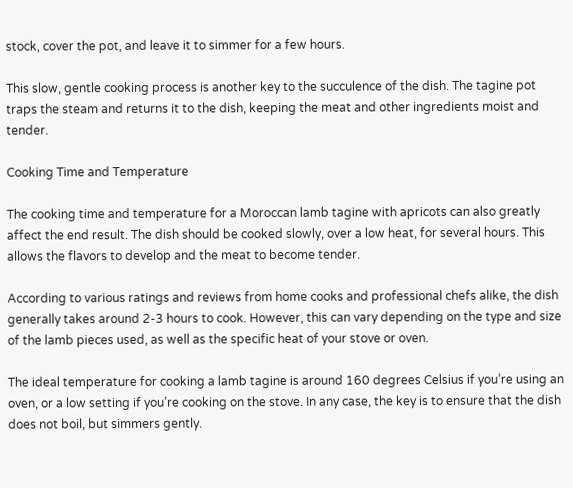stock, cover the pot, and leave it to simmer for a few hours.

This slow, gentle cooking process is another key to the succulence of the dish. The tagine pot traps the steam and returns it to the dish, keeping the meat and other ingredients moist and tender.

Cooking Time and Temperature

The cooking time and temperature for a Moroccan lamb tagine with apricots can also greatly affect the end result. The dish should be cooked slowly, over a low heat, for several hours. This allows the flavors to develop and the meat to become tender.

According to various ratings and reviews from home cooks and professional chefs alike, the dish generally takes around 2-3 hours to cook. However, this can vary depending on the type and size of the lamb pieces used, as well as the specific heat of your stove or oven.

The ideal temperature for cooking a lamb tagine is around 160 degrees Celsius if you’re using an oven, or a low setting if you’re cooking on the stove. In any case, the key is to ensure that the dish does not boil, but simmers gently.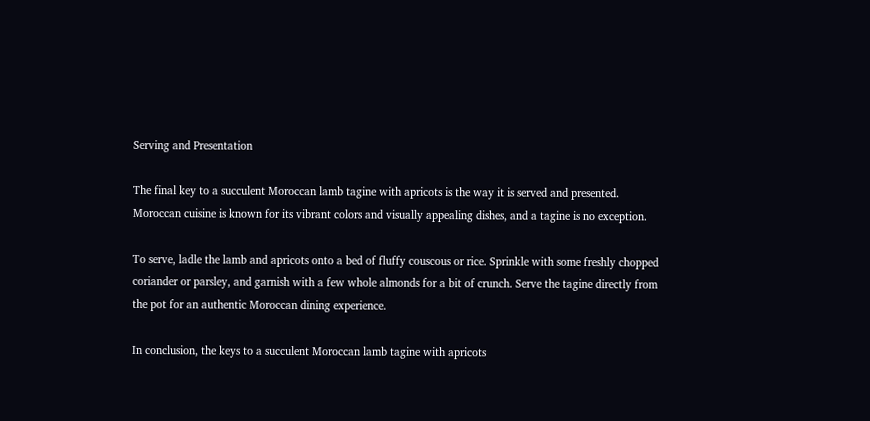Serving and Presentation

The final key to a succulent Moroccan lamb tagine with apricots is the way it is served and presented. Moroccan cuisine is known for its vibrant colors and visually appealing dishes, and a tagine is no exception.

To serve, ladle the lamb and apricots onto a bed of fluffy couscous or rice. Sprinkle with some freshly chopped coriander or parsley, and garnish with a few whole almonds for a bit of crunch. Serve the tagine directly from the pot for an authentic Moroccan dining experience.

In conclusion, the keys to a succulent Moroccan lamb tagine with apricots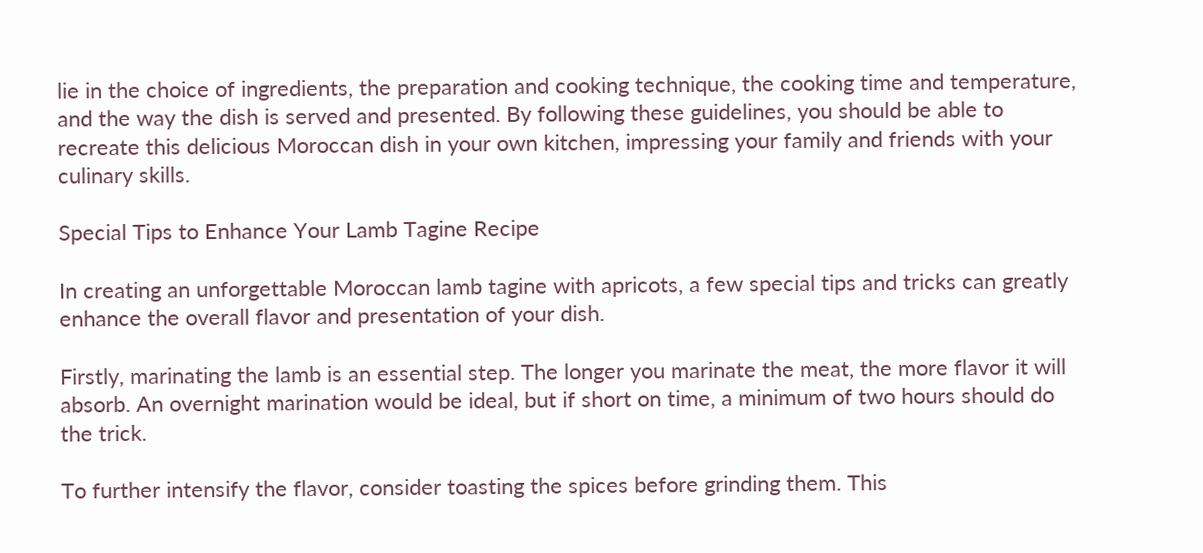lie in the choice of ingredients, the preparation and cooking technique, the cooking time and temperature, and the way the dish is served and presented. By following these guidelines, you should be able to recreate this delicious Moroccan dish in your own kitchen, impressing your family and friends with your culinary skills.

Special Tips to Enhance Your Lamb Tagine Recipe

In creating an unforgettable Moroccan lamb tagine with apricots, a few special tips and tricks can greatly enhance the overall flavor and presentation of your dish.

Firstly, marinating the lamb is an essential step. The longer you marinate the meat, the more flavor it will absorb. An overnight marination would be ideal, but if short on time, a minimum of two hours should do the trick.

To further intensify the flavor, consider toasting the spices before grinding them. This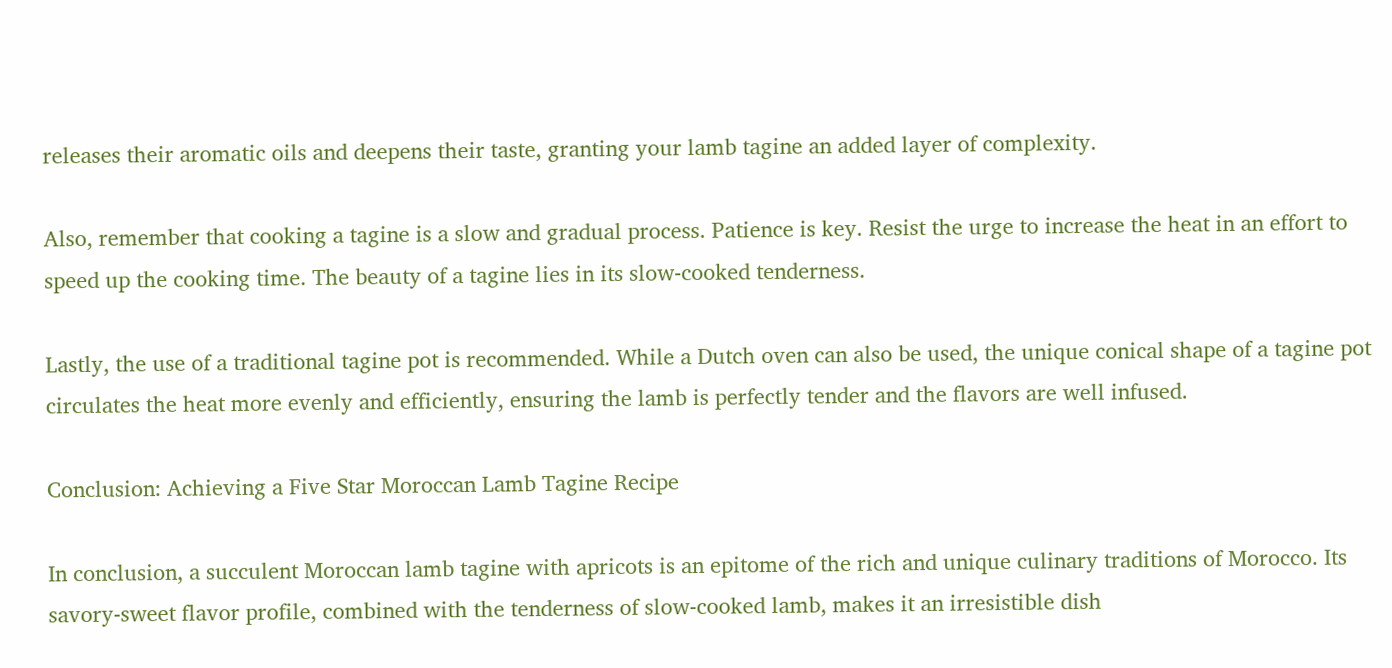releases their aromatic oils and deepens their taste, granting your lamb tagine an added layer of complexity.

Also, remember that cooking a tagine is a slow and gradual process. Patience is key. Resist the urge to increase the heat in an effort to speed up the cooking time. The beauty of a tagine lies in its slow-cooked tenderness.

Lastly, the use of a traditional tagine pot is recommended. While a Dutch oven can also be used, the unique conical shape of a tagine pot circulates the heat more evenly and efficiently, ensuring the lamb is perfectly tender and the flavors are well infused.

Conclusion: Achieving a Five Star Moroccan Lamb Tagine Recipe

In conclusion, a succulent Moroccan lamb tagine with apricots is an epitome of the rich and unique culinary traditions of Morocco. Its savory-sweet flavor profile, combined with the tenderness of slow-cooked lamb, makes it an irresistible dish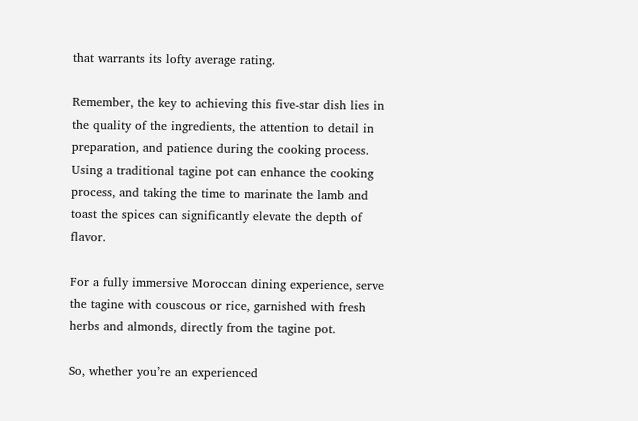that warrants its lofty average rating.

Remember, the key to achieving this five-star dish lies in the quality of the ingredients, the attention to detail in preparation, and patience during the cooking process. Using a traditional tagine pot can enhance the cooking process, and taking the time to marinate the lamb and toast the spices can significantly elevate the depth of flavor.

For a fully immersive Moroccan dining experience, serve the tagine with couscous or rice, garnished with fresh herbs and almonds, directly from the tagine pot.

So, whether you’re an experienced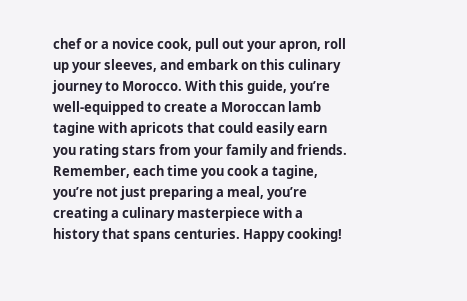chef or a novice cook, pull out your apron, roll up your sleeves, and embark on this culinary journey to Morocco. With this guide, you’re well-equipped to create a Moroccan lamb tagine with apricots that could easily earn you rating stars from your family and friends.
Remember, each time you cook a tagine, you’re not just preparing a meal, you’re creating a culinary masterpiece with a history that spans centuries. Happy cooking!